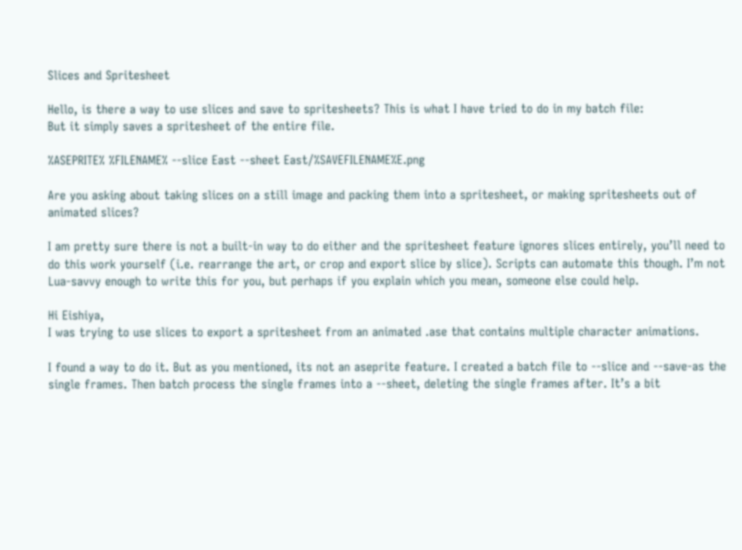Slices and Spritesheet

Hello, is there a way to use slices and save to spritesheets? This is what I have tried to do in my batch file:
But it simply saves a spritesheet of the entire file.

%ASEPRITE% %FILENAME% --slice East --sheet East/%SAVEFILENAME%E.png

Are you asking about taking slices on a still image and packing them into a spritesheet, or making spritesheets out of animated slices?

I am pretty sure there is not a built-in way to do either and the spritesheet feature ignores slices entirely, you’ll need to do this work yourself (i.e. rearrange the art, or crop and export slice by slice). Scripts can automate this though. I’m not Lua-savvy enough to write this for you, but perhaps if you explain which you mean, someone else could help.

Hi Eishiya,
I was trying to use slices to export a spritesheet from an animated .ase that contains multiple character animations.

I found a way to do it. But as you mentioned, its not an aseprite feature. I created a batch file to --slice and --save-as the single frames. Then batch process the single frames into a --sheet, deleting the single frames after. It’s a bit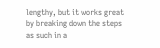lengthy, but it works great by breaking down the steps as such in a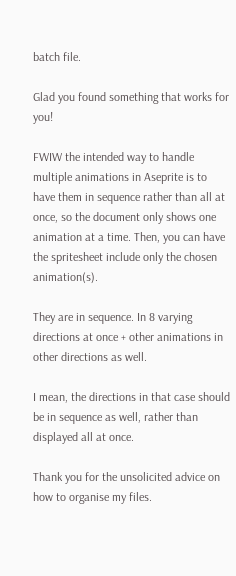batch file.

Glad you found something that works for you!

FWIW the intended way to handle multiple animations in Aseprite is to have them in sequence rather than all at once, so the document only shows one animation at a time. Then, you can have the spritesheet include only the chosen animation(s).

They are in sequence. In 8 varying directions at once + other animations in other directions as well.

I mean, the directions in that case should be in sequence as well, rather than displayed all at once.

Thank you for the unsolicited advice on how to organise my files.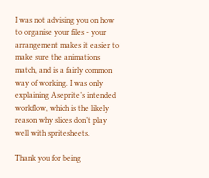I was not advising you on how to organise your files - your arrangement makes it easier to make sure the animations match, and is a fairly common way of working. I was only explaining Aseprite’s intended workflow, which is the likely reason why slices don’t play well with spritesheets.

Thank you for being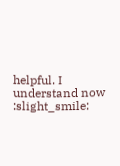helpful. I understand now :slight_smile: